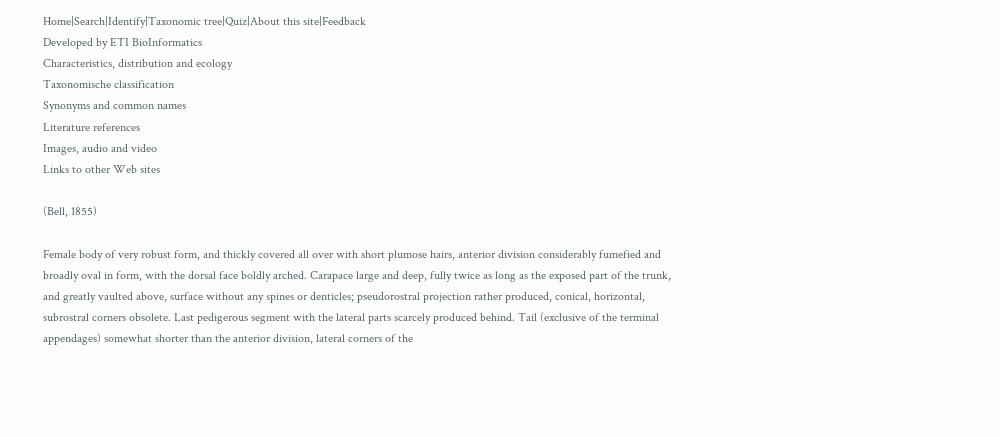Home|Search|Identify|Taxonomic tree|Quiz|About this site|Feedback
Developed by ETI BioInformatics
Characteristics, distribution and ecology
Taxonomische classification
Synonyms and common names
Literature references
Images, audio and video
Links to other Web sites

(Bell, 1855)

Female body of very robust form, and thickly covered all over with short plumose hairs, anterior division considerably fumefied and broadly oval in form, with the dorsal face boldly arched. Carapace large and deep, fully twice as long as the exposed part of the trunk, and greatly vaulted above, surface without any spines or denticles; pseudorostral projection rather produced, conical, horizontal, subrostral corners obsolete. Last pedigerous segment with the lateral parts scarcely produced behind. Tail (exclusive of the terminal appendages) somewhat shorter than the anterior division, lateral corners of the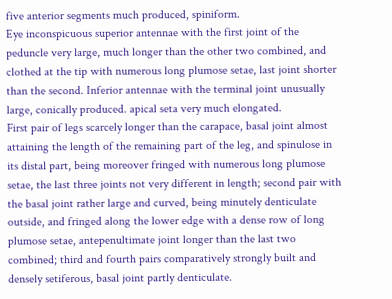five anterior segments much produced, spiniform.
Eye inconspicuous superior antennae with the first joint of the peduncle very large, much longer than the other two combined, and clothed at the tip with numerous long plumose setae, last joint shorter than the second. Inferior antennae with the terminal joint unusually large, conically produced. apical seta very much elongated.
First pair of legs scarcely longer than the carapace, basal joint almost attaining the length of the remaining part of the leg, and spinulose in its distal part, being moreover fringed with numerous long plumose setae, the last three joints not very different in length; second pair with the basal joint rather large and curved, being minutely denticulate outside, and fringed along the lower edge with a dense row of long plumose setae, antepenultimate joint longer than the last two combined; third and fourth pairs comparatively strongly built and densely setiferous, basal joint partly denticulate.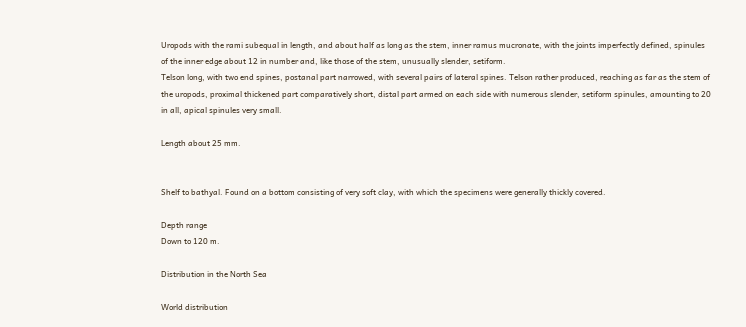Uropods with the rami subequal in length, and about half as long as the stem, inner ramus mucronate, with the joints imperfectly defined, spinules of the inner edge about 12 in number and, like those of the stem, unusually slender, setiform.
Telson long, with two end spines, postanal part narrowed, with several pairs of lateral spines. Telson rather produced, reaching as far as the stem of the uropods, proximal thickened part comparatively short, distal part armed on each side with numerous slender, setiform spinules, amounting to 20 in all, apical spinules very small.

Length about 25 mm.


Shelf to bathyal. Found on a bottom consisting of very soft clay, with which the specimens were generally thickly covered.

Depth range
Down to 120 m.

Distribution in the North Sea

World distribution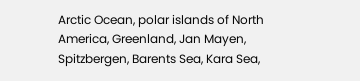Arctic Ocean, polar islands of North America, Greenland, Jan Mayen, Spitzbergen, Barents Sea, Kara Sea,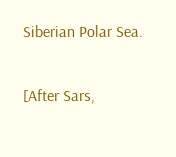Siberian Polar Sea.

[After Sars,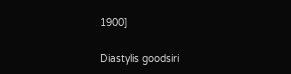1900]

Diastylis goodsiri